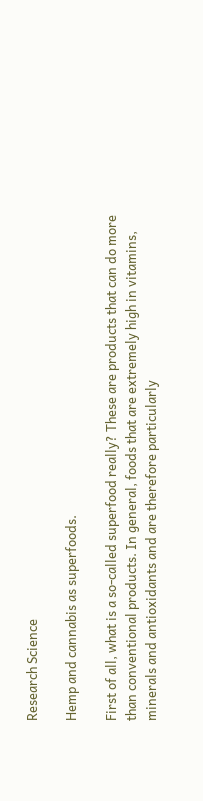Research Science

Hemp and cannabis as superfoods.

First of all, what is a so-called superfood really? These are products that can do more than conventional products. In general, foods that are extremely high in vitamins, minerals and antioxidants and are therefore particularly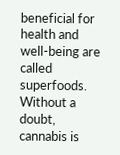beneficial for health and well-being are called superfoods. Without a doubt, cannabis is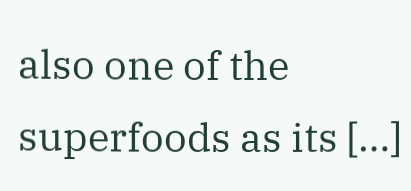also one of the superfoods as its […]